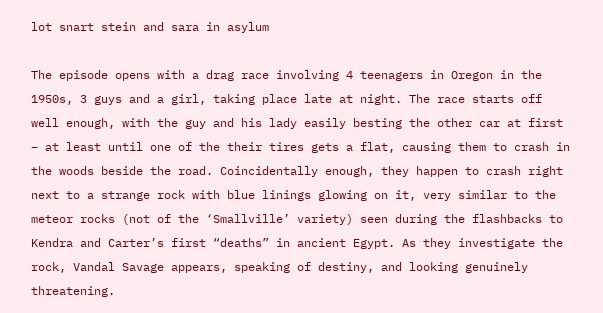lot snart stein and sara in asylum

The episode opens with a drag race involving 4 teenagers in Oregon in the 1950s, 3 guys and a girl, taking place late at night. The race starts off well enough, with the guy and his lady easily besting the other car at first – at least until one of the their tires gets a flat, causing them to crash in the woods beside the road. Coincidentally enough, they happen to crash right next to a strange rock with blue linings glowing on it, very similar to the meteor rocks (not of the ‘Smallville’ variety) seen during the flashbacks to Kendra and Carter’s first “deaths” in ancient Egypt. As they investigate the rock, Vandal Savage appears, speaking of destiny, and looking genuinely threatening.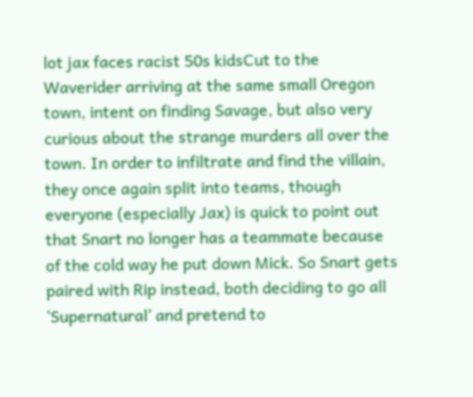lot jax faces racist 50s kidsCut to the Waverider arriving at the same small Oregon town, intent on finding Savage, but also very curious about the strange murders all over the town. In order to infiltrate and find the villain, they once again split into teams, though everyone (especially Jax) is quick to point out that Snart no longer has a teammate because of the cold way he put down Mick. So Snart gets paired with Rip instead, both deciding to go all ‘Supernatural’ and pretend to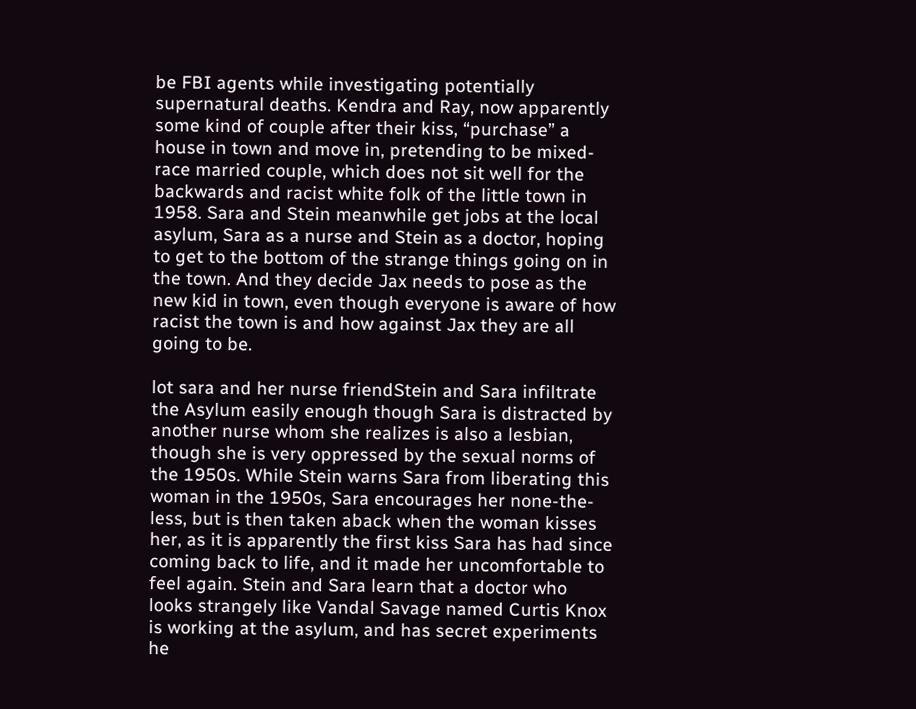be FBI agents while investigating potentially supernatural deaths. Kendra and Ray, now apparently some kind of couple after their kiss, “purchase” a house in town and move in, pretending to be mixed-race married couple, which does not sit well for the backwards and racist white folk of the little town in 1958. Sara and Stein meanwhile get jobs at the local asylum, Sara as a nurse and Stein as a doctor, hoping to get to the bottom of the strange things going on in the town. And they decide Jax needs to pose as the new kid in town, even though everyone is aware of how racist the town is and how against Jax they are all going to be.

lot sara and her nurse friendStein and Sara infiltrate the Asylum easily enough though Sara is distracted by another nurse whom she realizes is also a lesbian, though she is very oppressed by the sexual norms of the 1950s. While Stein warns Sara from liberating this woman in the 1950s, Sara encourages her none-the-less, but is then taken aback when the woman kisses her, as it is apparently the first kiss Sara has had since coming back to life, and it made her uncomfortable to feel again. Stein and Sara learn that a doctor who looks strangely like Vandal Savage named Curtis Knox is working at the asylum, and has secret experiments he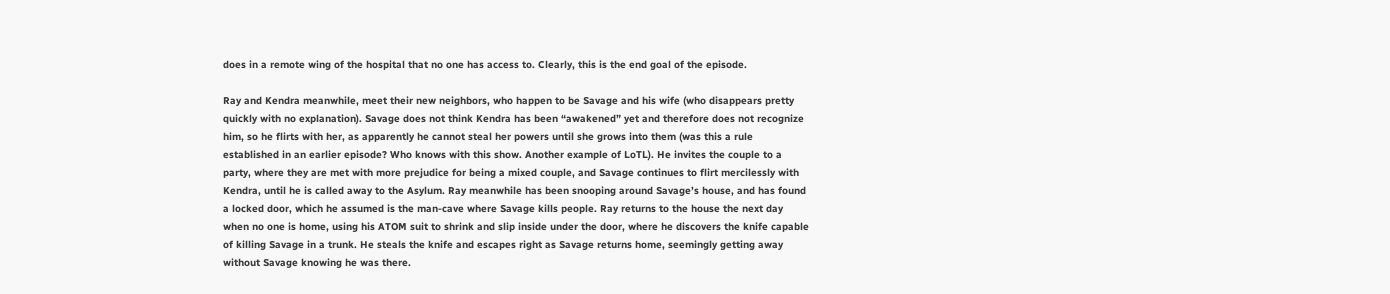does in a remote wing of the hospital that no one has access to. Clearly, this is the end goal of the episode.

Ray and Kendra meanwhile, meet their new neighbors, who happen to be Savage and his wife (who disappears pretty quickly with no explanation). Savage does not think Kendra has been “awakened” yet and therefore does not recognize him, so he flirts with her, as apparently he cannot steal her powers until she grows into them (was this a rule established in an earlier episode? Who knows with this show. Another example of LoTL). He invites the couple to a party, where they are met with more prejudice for being a mixed couple, and Savage continues to flirt mercilessly with Kendra, until he is called away to the Asylum. Ray meanwhile has been snooping around Savage’s house, and has found a locked door, which he assumed is the man-cave where Savage kills people. Ray returns to the house the next day when no one is home, using his ATOM suit to shrink and slip inside under the door, where he discovers the knife capable of killing Savage in a trunk. He steals the knife and escapes right as Savage returns home, seemingly getting away without Savage knowing he was there.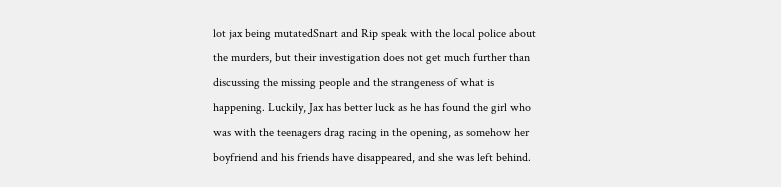lot jax being mutatedSnart and Rip speak with the local police about the murders, but their investigation does not get much further than discussing the missing people and the strangeness of what is happening. Luckily, Jax has better luck as he has found the girl who was with the teenagers drag racing in the opening, as somehow her boyfriend and his friends have disappeared, and she was left behind.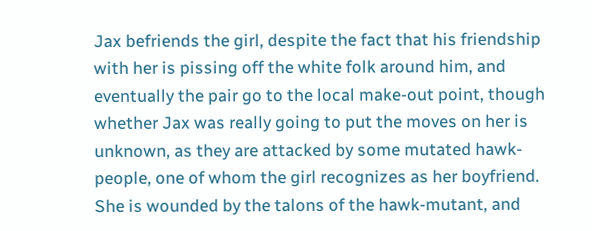Jax befriends the girl, despite the fact that his friendship with her is pissing off the white folk around him, and eventually the pair go to the local make-out point, though whether Jax was really going to put the moves on her is unknown, as they are attacked by some mutated hawk-people, one of whom the girl recognizes as her boyfriend. She is wounded by the talons of the hawk-mutant, and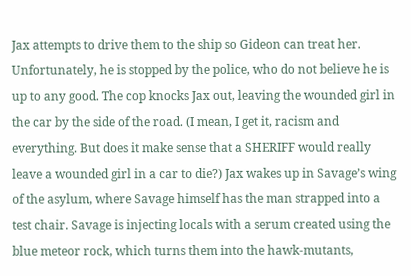Jax attempts to drive them to the ship so Gideon can treat her. Unfortunately, he is stopped by the police, who do not believe he is up to any good. The cop knocks Jax out, leaving the wounded girl in the car by the side of the road. (I mean, I get it, racism and everything. But does it make sense that a SHERIFF would really leave a wounded girl in a car to die?) Jax wakes up in Savage’s wing of the asylum, where Savage himself has the man strapped into a test chair. Savage is injecting locals with a serum created using the blue meteor rock, which turns them into the hawk-mutants,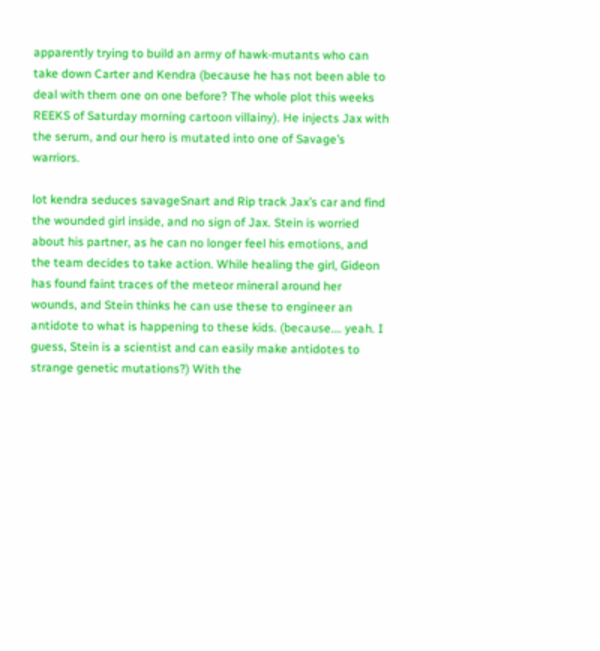apparently trying to build an army of hawk-mutants who can take down Carter and Kendra (because he has not been able to deal with them one on one before? The whole plot this weeks REEKS of Saturday morning cartoon villainy). He injects Jax with the serum, and our hero is mutated into one of Savage’s warriors.

lot kendra seduces savageSnart and Rip track Jax’s car and find the wounded girl inside, and no sign of Jax. Stein is worried about his partner, as he can no longer feel his emotions, and the team decides to take action. While healing the girl, Gideon has found faint traces of the meteor mineral around her wounds, and Stein thinks he can use these to engineer an antidote to what is happening to these kids. (because…. yeah. I guess, Stein is a scientist and can easily make antidotes to strange genetic mutations?) With the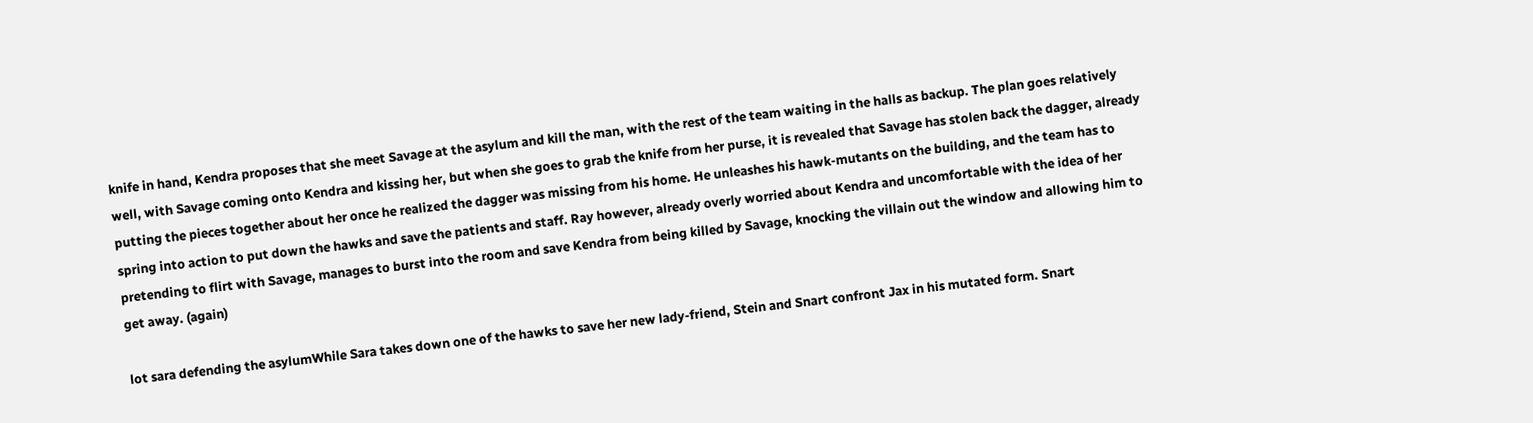knife in hand, Kendra proposes that she meet Savage at the asylum and kill the man, with the rest of the team waiting in the halls as backup. The plan goes relatively well, with Savage coming onto Kendra and kissing her, but when she goes to grab the knife from her purse, it is revealed that Savage has stolen back the dagger, already putting the pieces together about her once he realized the dagger was missing from his home. He unleashes his hawk-mutants on the building, and the team has to spring into action to put down the hawks and save the patients and staff. Ray however, already overly worried about Kendra and uncomfortable with the idea of her pretending to flirt with Savage, manages to burst into the room and save Kendra from being killed by Savage, knocking the villain out the window and allowing him to get away. (again)

lot sara defending the asylumWhile Sara takes down one of the hawks to save her new lady-friend, Stein and Snart confront Jax in his mutated form. Snart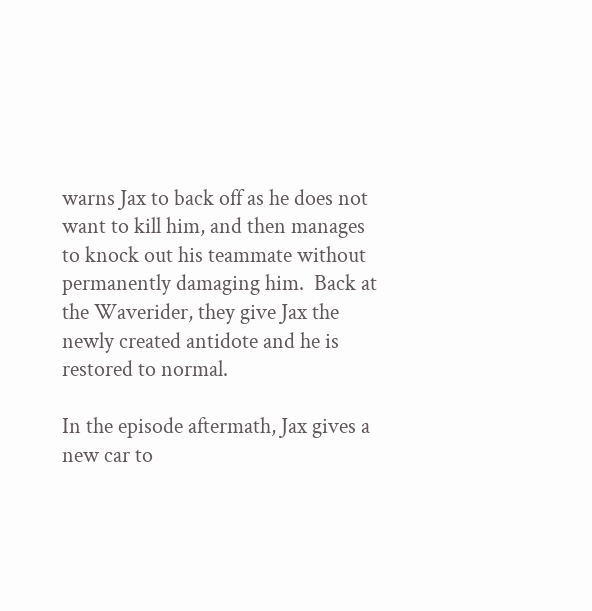warns Jax to back off as he does not want to kill him, and then manages to knock out his teammate without permanently damaging him.  Back at the Waverider, they give Jax the newly created antidote and he is restored to normal.

In the episode aftermath, Jax gives a new car to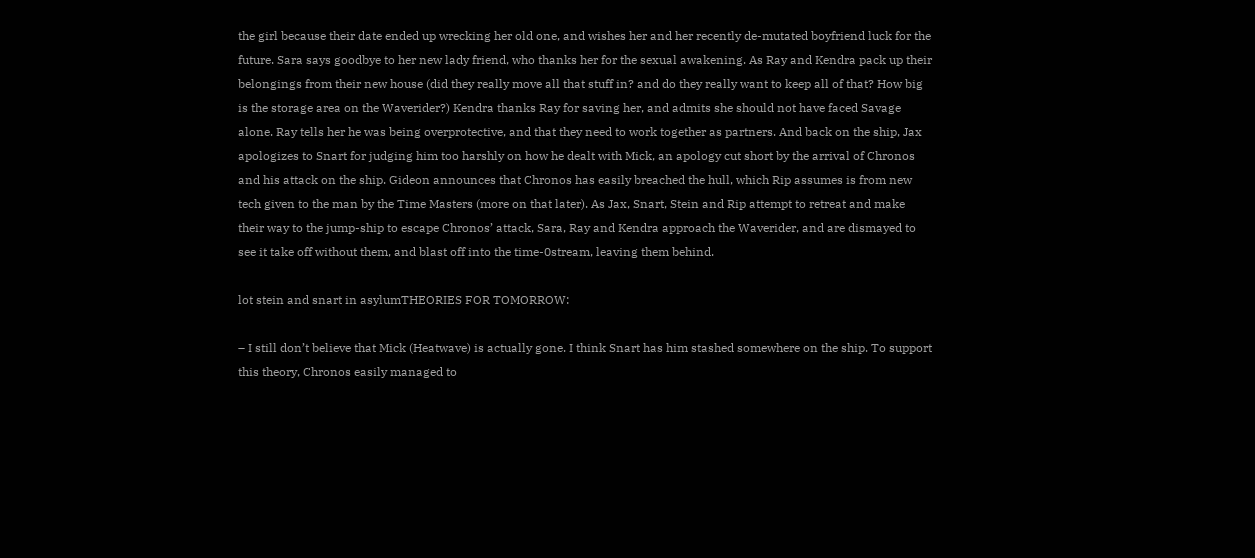the girl because their date ended up wrecking her old one, and wishes her and her recently de-mutated boyfriend luck for the future. Sara says goodbye to her new lady friend, who thanks her for the sexual awakening. As Ray and Kendra pack up their belongings from their new house (did they really move all that stuff in? and do they really want to keep all of that? How big is the storage area on the Waverider?) Kendra thanks Ray for saving her, and admits she should not have faced Savage alone. Ray tells her he was being overprotective, and that they need to work together as partners. And back on the ship, Jax apologizes to Snart for judging him too harshly on how he dealt with Mick, an apology cut short by the arrival of Chronos and his attack on the ship. Gideon announces that Chronos has easily breached the hull, which Rip assumes is from new tech given to the man by the Time Masters (more on that later). As Jax, Snart, Stein and Rip attempt to retreat and make their way to the jump-ship to escape Chronos’ attack, Sara, Ray and Kendra approach the Waverider, and are dismayed to see it take off without them, and blast off into the time-0stream, leaving them behind.

lot stein and snart in asylumTHEORIES FOR TOMORROW:

– I still don’t believe that Mick (Heatwave) is actually gone. I think Snart has him stashed somewhere on the ship. To support this theory, Chronos easily managed to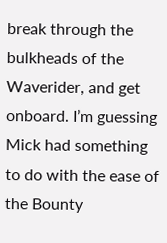break through the bulkheads of the Waverider, and get onboard. I’m guessing Mick had something to do with the ease of the Bounty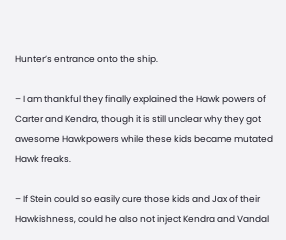Hunter’s entrance onto the ship.

– I am thankful they finally explained the Hawk powers of Carter and Kendra, though it is still unclear why they got awesome Hawkpowers while these kids became mutated Hawk freaks.

– If Stein could so easily cure those kids and Jax of their Hawkishness, could he also not inject Kendra and Vandal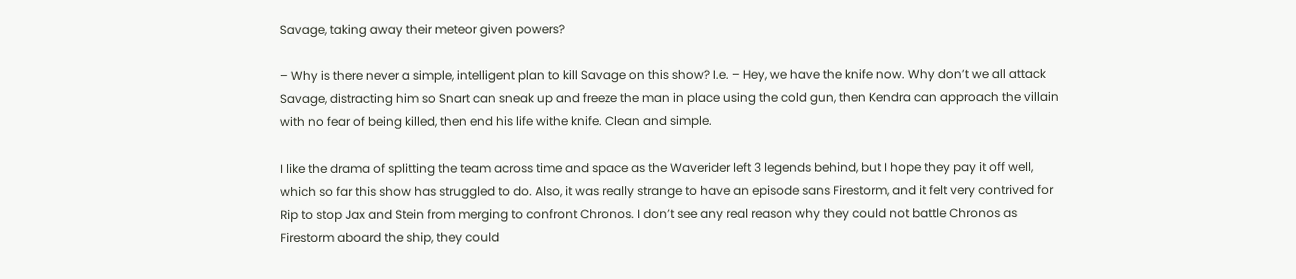Savage, taking away their meteor given powers?

– Why is there never a simple, intelligent plan to kill Savage on this show? I.e. – Hey, we have the knife now. Why don’t we all attack Savage, distracting him so Snart can sneak up and freeze the man in place using the cold gun, then Kendra can approach the villain with no fear of being killed, then end his life withe knife. Clean and simple.

I like the drama of splitting the team across time and space as the Waverider left 3 legends behind, but I hope they pay it off well, which so far this show has struggled to do. Also, it was really strange to have an episode sans Firestorm, and it felt very contrived for Rip to stop Jax and Stein from merging to confront Chronos. I don’t see any real reason why they could not battle Chronos as Firestorm aboard the ship, they could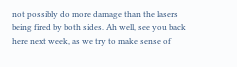not possibly do more damage than the lasers being fired by both sides. Ah well, see you back here next week, as we try to make sense of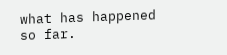what has happened so far.